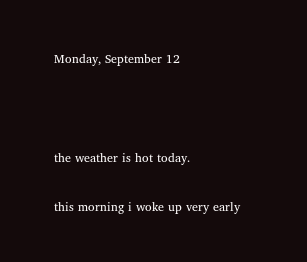Monday, September 12



the weather is hot today.

this morning i woke up very early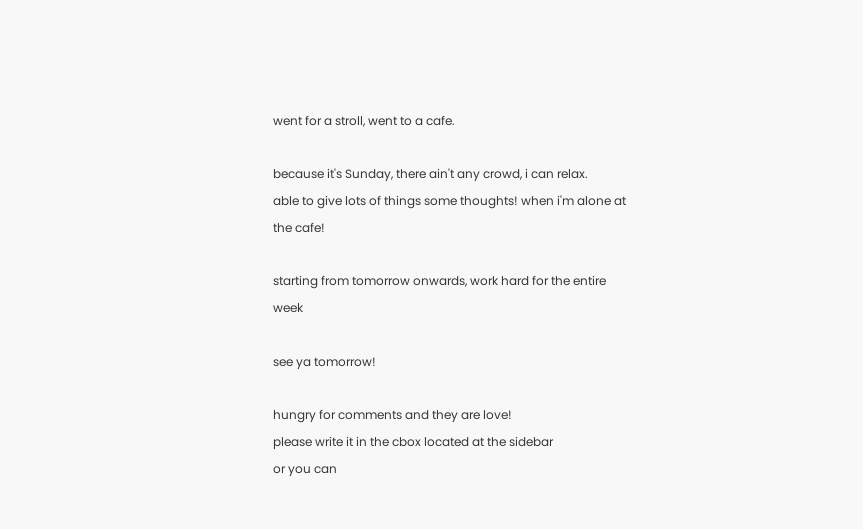went for a stroll, went to a cafe.

because it's Sunday, there ain't any crowd, i can relax.
able to give lots of things some thoughts! when i'm alone at the cafe!

starting from tomorrow onwards, work hard for the entire week

see ya tomorrow!

hungry for comments and they are love!
please write it in the cbox located at the sidebar
or you can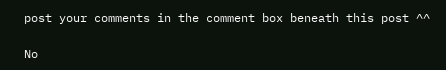post your comments in the comment box beneath this post ^^

No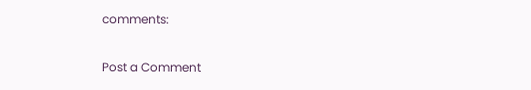comments:

Post a Comment